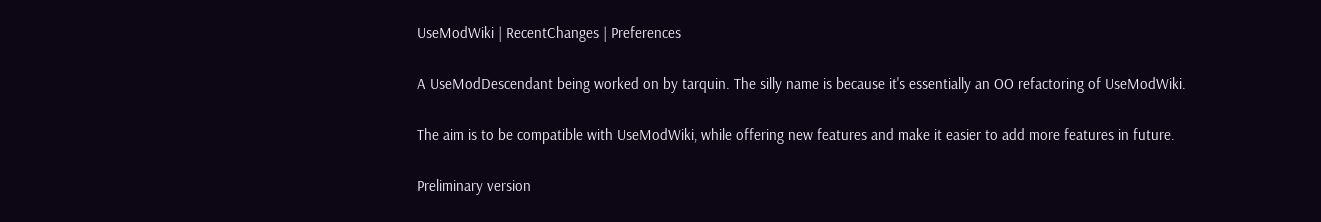UseModWiki | RecentChanges | Preferences

A UseModDescendant being worked on by tarquin. The silly name is because it's essentially an OO refactoring of UseModWiki.

The aim is to be compatible with UseModWiki, while offering new features and make it easier to add more features in future.

Preliminary version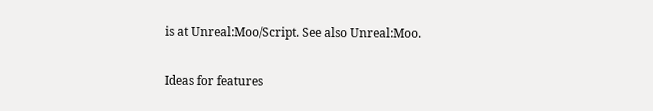is at Unreal:Moo/Script. See also Unreal:Moo.

Ideas for features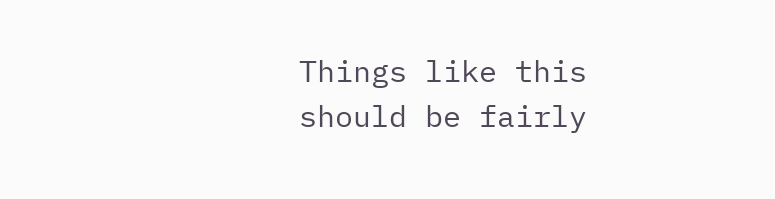Things like this should be fairly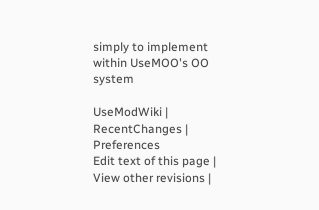simply to implement within UseMOO's OO system

UseModWiki | RecentChanges | Preferences
Edit text of this page | View other revisions |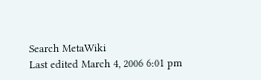Search MetaWiki
Last edited March 4, 2006 6:01 pm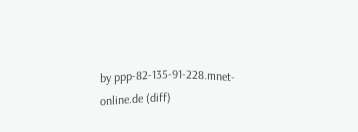by ppp-82-135-91-228.mnet-online.de (diff)